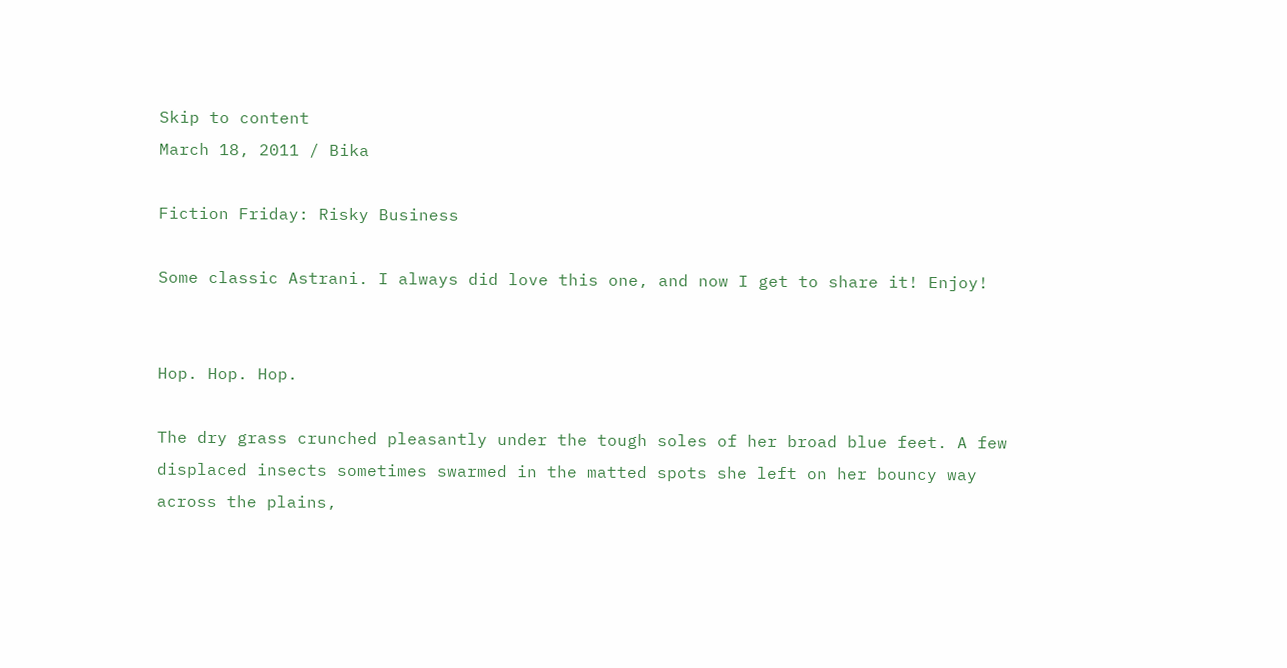Skip to content
March 18, 2011 / Bika

Fiction Friday: Risky Business

Some classic Astrani. I always did love this one, and now I get to share it! Enjoy!


Hop. Hop. Hop.

The dry grass crunched pleasantly under the tough soles of her broad blue feet. A few displaced insects sometimes swarmed in the matted spots she left on her bouncy way across the plains,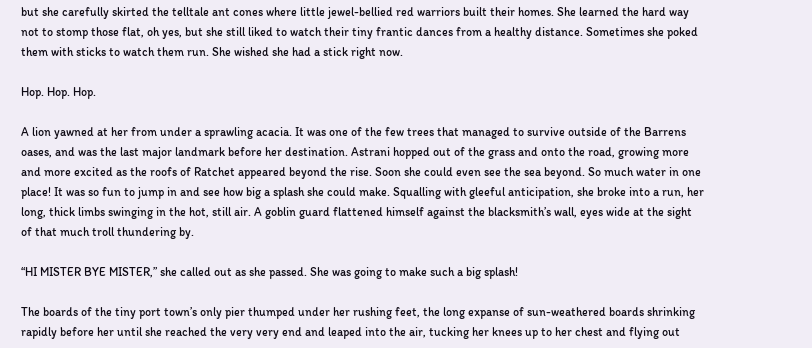but she carefully skirted the telltale ant cones where little jewel-bellied red warriors built their homes. She learned the hard way not to stomp those flat, oh yes, but she still liked to watch their tiny frantic dances from a healthy distance. Sometimes she poked them with sticks to watch them run. She wished she had a stick right now.

Hop. Hop. Hop.

A lion yawned at her from under a sprawling acacia. It was one of the few trees that managed to survive outside of the Barrens oases, and was the last major landmark before her destination. Astrani hopped out of the grass and onto the road, growing more and more excited as the roofs of Ratchet appeared beyond the rise. Soon she could even see the sea beyond. So much water in one place! It was so fun to jump in and see how big a splash she could make. Squalling with gleeful anticipation, she broke into a run, her long, thick limbs swinging in the hot, still air. A goblin guard flattened himself against the blacksmith’s wall, eyes wide at the sight of that much troll thundering by.

“HI MISTER BYE MISTER,” she called out as she passed. She was going to make such a big splash!

The boards of the tiny port town’s only pier thumped under her rushing feet, the long expanse of sun-weathered boards shrinking rapidly before her until she reached the very very end and leaped into the air, tucking her knees up to her chest and flying out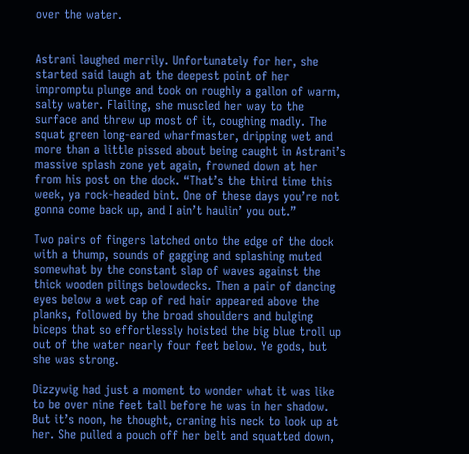over the water.


Astrani laughed merrily. Unfortunately for her, she started said laugh at the deepest point of her impromptu plunge and took on roughly a gallon of warm, salty water. Flailing, she muscled her way to the surface and threw up most of it, coughing madly. The squat green long-eared wharfmaster, dripping wet and more than a little pissed about being caught in Astrani’s massive splash zone yet again, frowned down at her from his post on the dock. “That’s the third time this week, ya rock-headed bint. One of these days you’re not gonna come back up, and I ain’t haulin’ you out.”

Two pairs of fingers latched onto the edge of the dock with a thump, sounds of gagging and splashing muted somewhat by the constant slap of waves against the thick wooden pilings belowdecks. Then a pair of dancing eyes below a wet cap of red hair appeared above the planks, followed by the broad shoulders and bulging biceps that so effortlessly hoisted the big blue troll up out of the water nearly four feet below. Ye gods, but she was strong.

Dizzywig had just a moment to wonder what it was like to be over nine feet tall before he was in her shadow. But it’s noon, he thought, craning his neck to look up at her. She pulled a pouch off her belt and squatted down,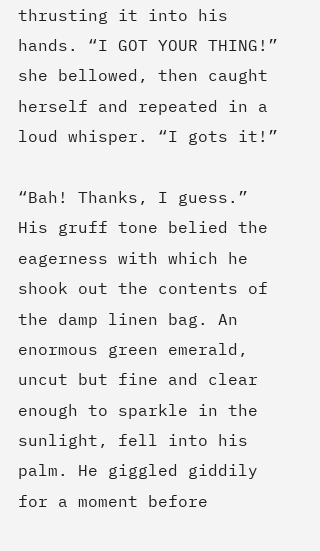thrusting it into his hands. “I GOT YOUR THING!” she bellowed, then caught herself and repeated in a loud whisper. “I gots it!”

“Bah! Thanks, I guess.” His gruff tone belied the eagerness with which he shook out the contents of the damp linen bag. An enormous green emerald, uncut but fine and clear enough to sparkle in the sunlight, fell into his palm. He giggled giddily for a moment before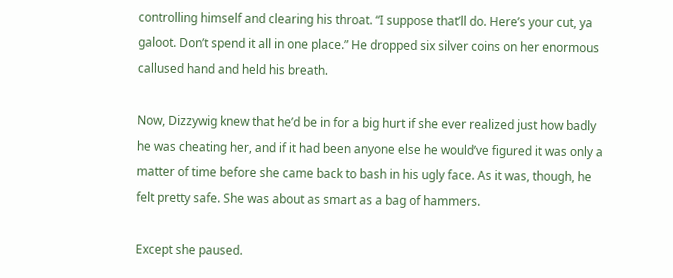controlling himself and clearing his throat. “I suppose that’ll do. Here’s your cut, ya galoot. Don’t spend it all in one place.” He dropped six silver coins on her enormous callused hand and held his breath.

Now, Dizzywig knew that he’d be in for a big hurt if she ever realized just how badly he was cheating her, and if it had been anyone else he would’ve figured it was only a matter of time before she came back to bash in his ugly face. As it was, though, he felt pretty safe. She was about as smart as a bag of hammers.

Except she paused.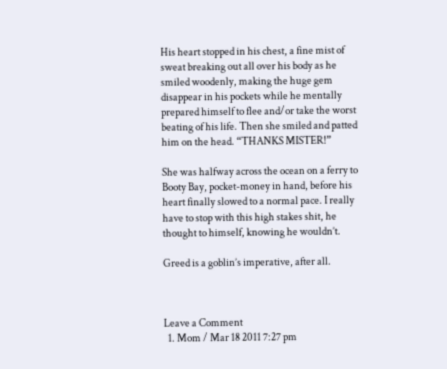His heart stopped in his chest, a fine mist of sweat breaking out all over his body as he smiled woodenly, making the huge gem disappear in his pockets while he mentally prepared himself to flee and/or take the worst beating of his life. Then she smiled and patted him on the head. “THANKS MISTER!”

She was halfway across the ocean on a ferry to Booty Bay, pocket-money in hand, before his heart finally slowed to a normal pace. I really have to stop with this high stakes shit, he thought to himself, knowing he wouldn’t.

Greed is a goblin’s imperative, after all.



Leave a Comment
  1. Mom / Mar 18 2011 7:27 pm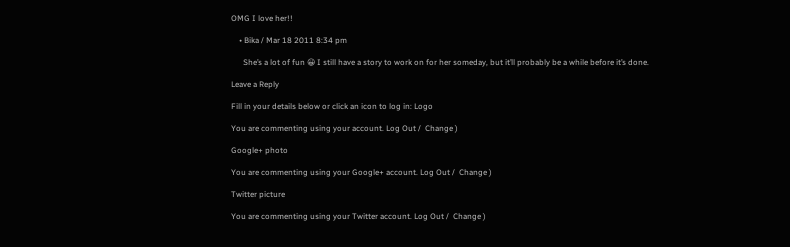OMG I love her!!

    • Bika / Mar 18 2011 8:34 pm

      She’s a lot of fun 😀 I still have a story to work on for her someday, but it’ll probably be a while before it’s done.

Leave a Reply

Fill in your details below or click an icon to log in: Logo

You are commenting using your account. Log Out /  Change )

Google+ photo

You are commenting using your Google+ account. Log Out /  Change )

Twitter picture

You are commenting using your Twitter account. Log Out /  Change )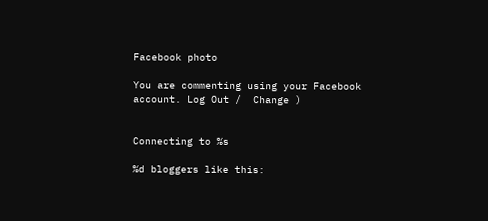Facebook photo

You are commenting using your Facebook account. Log Out /  Change )


Connecting to %s

%d bloggers like this: